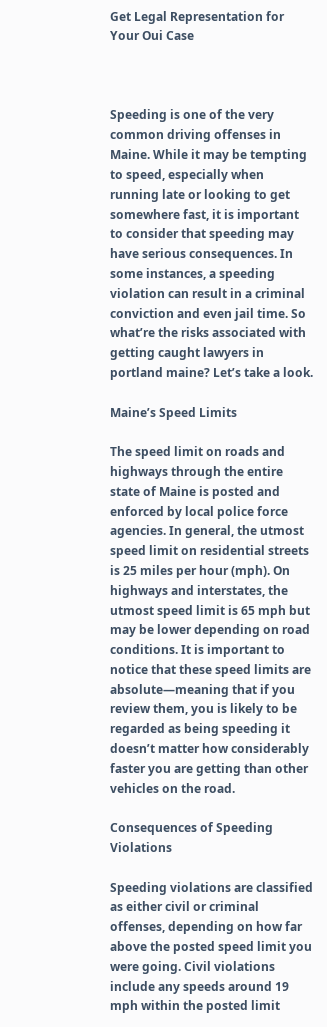Get Legal Representation for Your Oui Case



Speeding is one of the very common driving offenses in Maine. While it may be tempting to speed, especially when running late or looking to get somewhere fast, it is important to consider that speeding may have serious consequences. In some instances, a speeding violation can result in a criminal conviction and even jail time. So what’re the risks associated with getting caught lawyers in portland maine? Let’s take a look.

Maine’s Speed Limits

The speed limit on roads and highways through the entire state of Maine is posted and enforced by local police force agencies. In general, the utmost speed limit on residential streets is 25 miles per hour (mph). On highways and interstates, the utmost speed limit is 65 mph but may be lower depending on road conditions. It is important to notice that these speed limits are absolute—meaning that if you review them, you is likely to be regarded as being speeding it doesn’t matter how considerably faster you are getting than other vehicles on the road.

Consequences of Speeding Violations

Speeding violations are classified as either civil or criminal offenses, depending on how far above the posted speed limit you were going. Civil violations include any speeds around 19 mph within the posted limit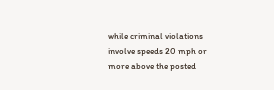while criminal violations involve speeds 20 mph or more above the posted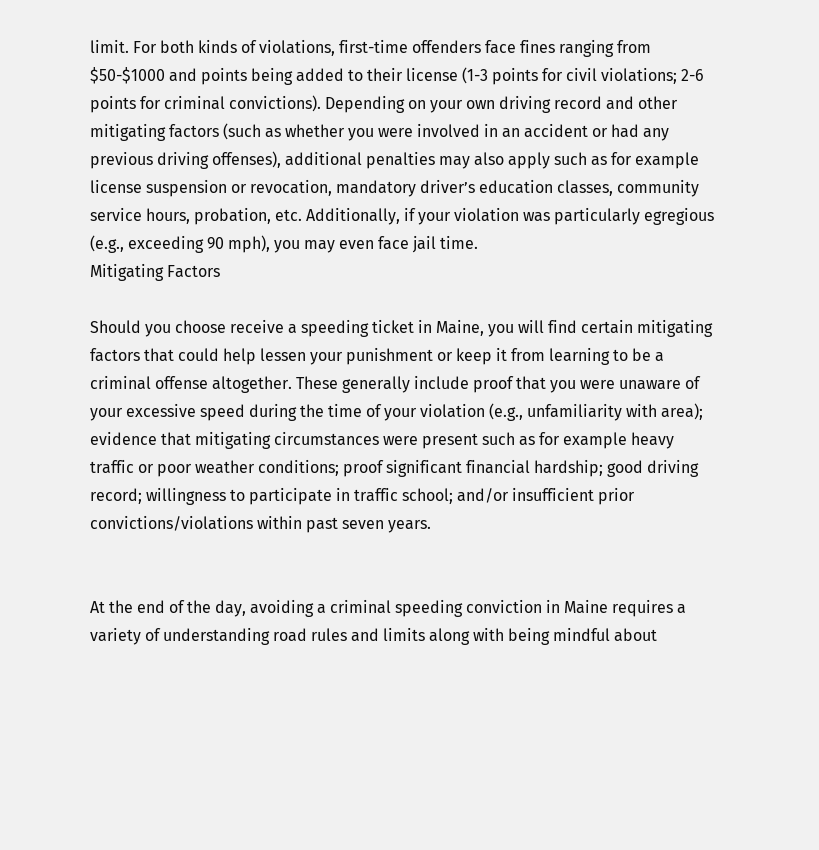limit. For both kinds of violations, first-time offenders face fines ranging from $50-$1000 and points being added to their license (1-3 points for civil violations; 2-6 points for criminal convictions). Depending on your own driving record and other mitigating factors (such as whether you were involved in an accident or had any previous driving offenses), additional penalties may also apply such as for example license suspension or revocation, mandatory driver’s education classes, community service hours, probation, etc. Additionally, if your violation was particularly egregious (e.g., exceeding 90 mph), you may even face jail time.
Mitigating Factors

Should you choose receive a speeding ticket in Maine, you will find certain mitigating factors that could help lessen your punishment or keep it from learning to be a criminal offense altogether. These generally include proof that you were unaware of your excessive speed during the time of your violation (e.g., unfamiliarity with area); evidence that mitigating circumstances were present such as for example heavy traffic or poor weather conditions; proof significant financial hardship; good driving record; willingness to participate in traffic school; and/or insufficient prior convictions/violations within past seven years.


At the end of the day, avoiding a criminal speeding conviction in Maine requires a variety of understanding road rules and limits along with being mindful about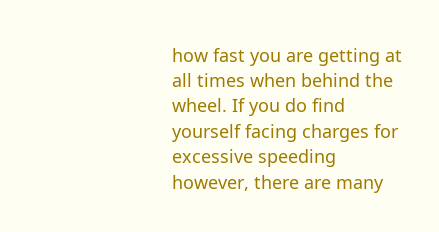how fast you are getting at all times when behind the wheel. If you do find yourself facing charges for excessive speeding however, there are many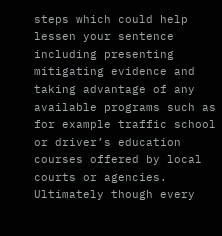steps which could help lessen your sentence including presenting mitigating evidence and taking advantage of any available programs such as for example traffic school or driver’s education courses offered by local courts or agencies. Ultimately though every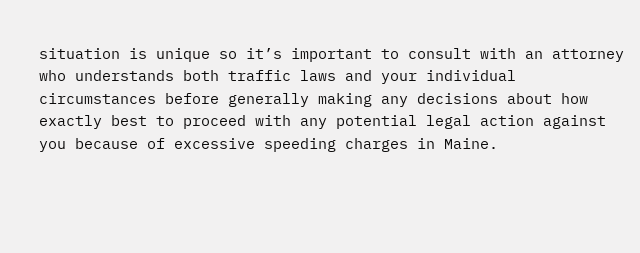situation is unique so it’s important to consult with an attorney who understands both traffic laws and your individual circumstances before generally making any decisions about how exactly best to proceed with any potential legal action against you because of excessive speeding charges in Maine.